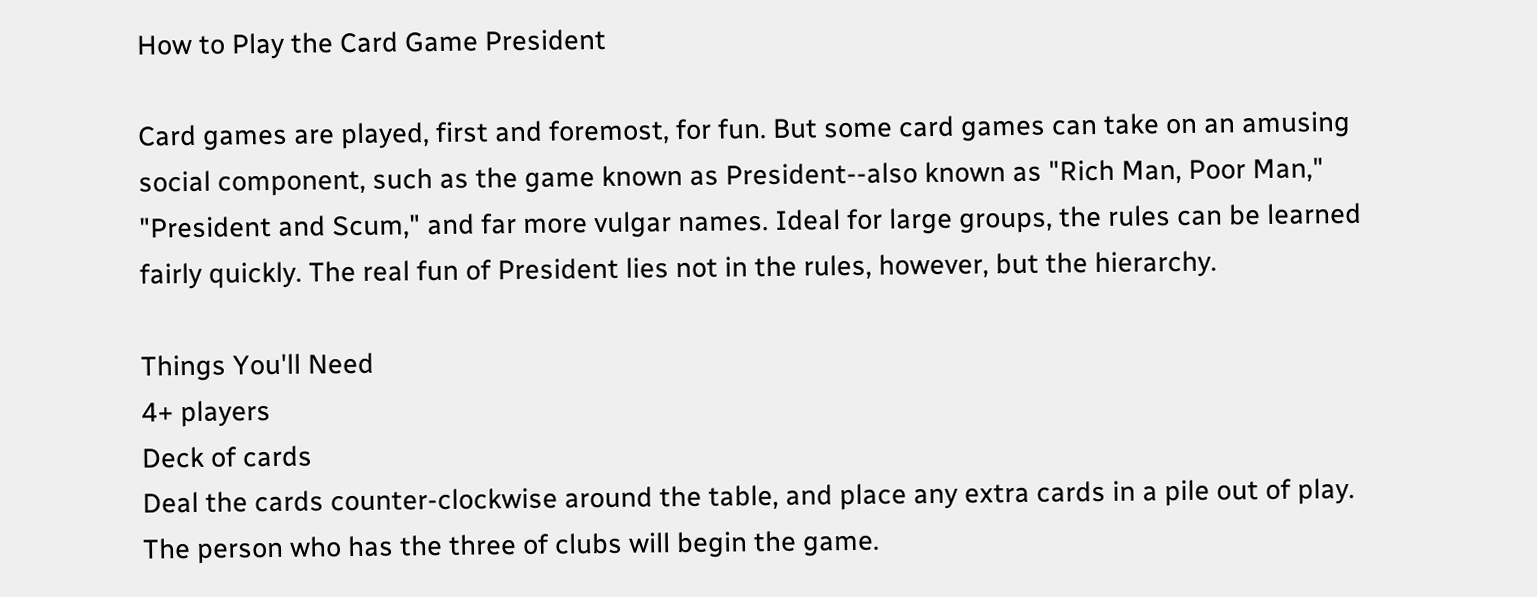How to Play the Card Game President

Card games are played, first and foremost, for fun. But some card games can take on an amusing social component, such as the game known as President--also known as "Rich Man, Poor Man," "President and Scum," and far more vulgar names. Ideal for large groups, the rules can be learned fairly quickly. The real fun of President lies not in the rules, however, but the hierarchy.

Things You'll Need
4+ players
Deck of cards
Deal the cards counter-clockwise around the table, and place any extra cards in a pile out of play. The person who has the three of clubs will begin the game.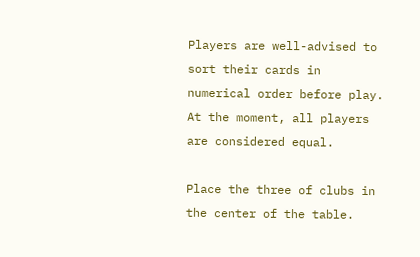Players are well-advised to sort their cards in numerical order before play. At the moment, all players are considered equal.

Place the three of clubs in the center of the table.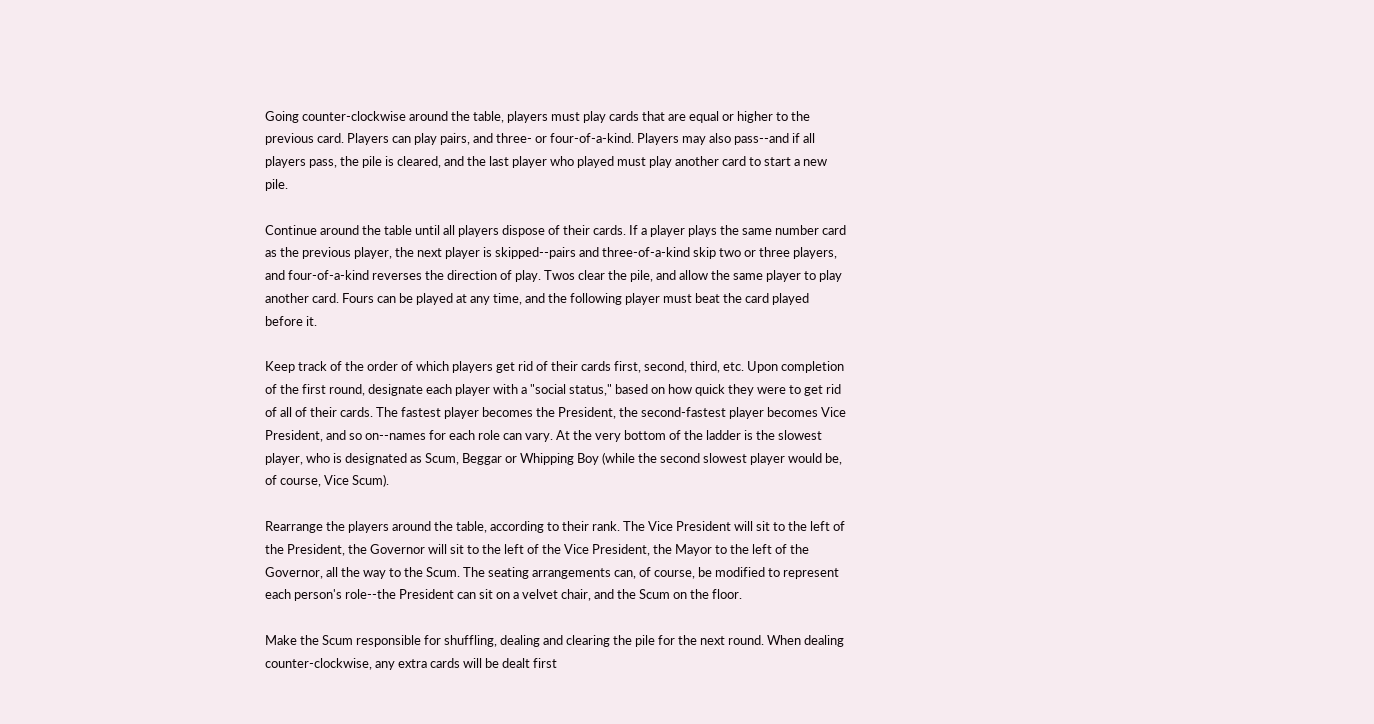Going counter-clockwise around the table, players must play cards that are equal or higher to the previous card. Players can play pairs, and three- or four-of-a-kind. Players may also pass--and if all players pass, the pile is cleared, and the last player who played must play another card to start a new pile.

Continue around the table until all players dispose of their cards. If a player plays the same number card as the previous player, the next player is skipped--pairs and three-of-a-kind skip two or three players, and four-of-a-kind reverses the direction of play. Twos clear the pile, and allow the same player to play another card. Fours can be played at any time, and the following player must beat the card played before it.

Keep track of the order of which players get rid of their cards first, second, third, etc. Upon completion of the first round, designate each player with a "social status," based on how quick they were to get rid of all of their cards. The fastest player becomes the President, the second-fastest player becomes Vice President, and so on--names for each role can vary. At the very bottom of the ladder is the slowest player, who is designated as Scum, Beggar or Whipping Boy (while the second slowest player would be, of course, Vice Scum).

Rearrange the players around the table, according to their rank. The Vice President will sit to the left of the President, the Governor will sit to the left of the Vice President, the Mayor to the left of the Governor, all the way to the Scum. The seating arrangements can, of course, be modified to represent each person's role--the President can sit on a velvet chair, and the Scum on the floor.

Make the Scum responsible for shuffling, dealing and clearing the pile for the next round. When dealing counter-clockwise, any extra cards will be dealt first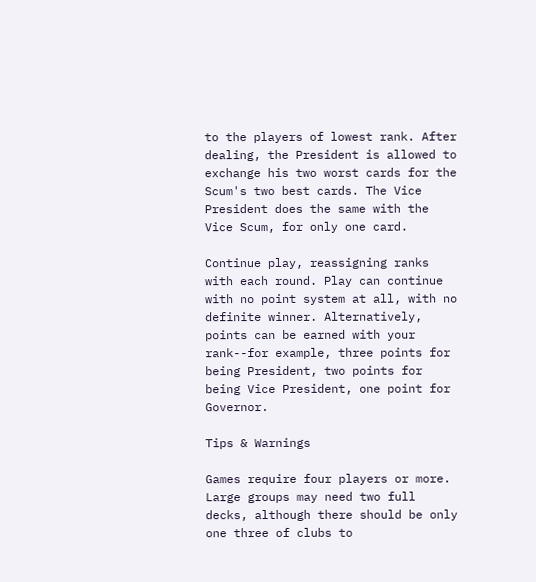to the players of lowest rank. After dealing, the President is allowed to exchange his two worst cards for the Scum's two best cards. The Vice President does the same with the Vice Scum, for only one card.

Continue play, reassigning ranks with each round. Play can continue with no point system at all, with no definite winner. Alternatively, points can be earned with your rank--for example, three points for being President, two points for being Vice President, one point for Governor.

Tips & Warnings

Games require four players or more. Large groups may need two full decks, although there should be only one three of clubs to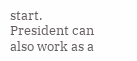start.
President can also work as a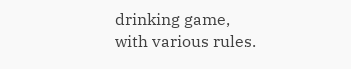drinking game, with various rules.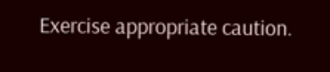Exercise appropriate caution.